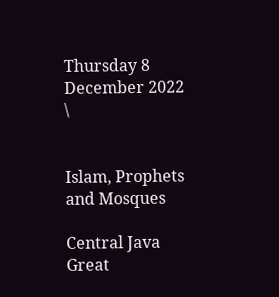Thursday 8 December 2022 \


Islam, Prophets and Mosques

Central Java Great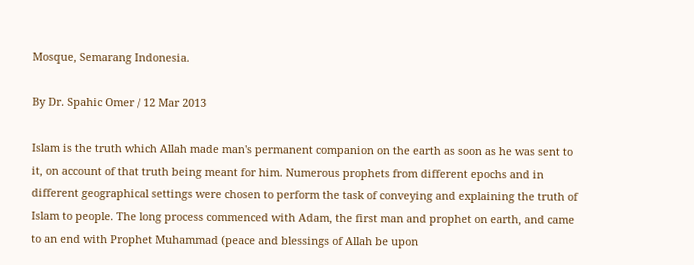Mosque, Semarang Indonesia.

By Dr. Spahic Omer / 12 Mar 2013

Islam is the truth which Allah made man's permanent companion on the earth as soon as he was sent to it, on account of that truth being meant for him. Numerous prophets from different epochs and in different geographical settings were chosen to perform the task of conveying and explaining the truth of Islam to people. The long process commenced with Adam, the first man and prophet on earth, and came to an end with Prophet Muhammad (peace and blessings of Allah be upon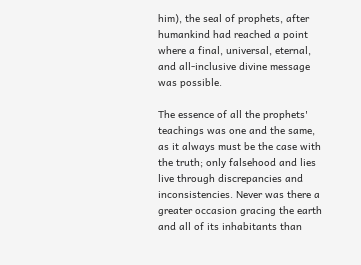him), the seal of prophets, after humankind had reached a point where a final, universal, eternal, and all-inclusive divine message was possible.

The essence of all the prophets' teachings was one and the same, as it always must be the case with the truth; only falsehood and lies live through discrepancies and inconsistencies. Never was there a greater occasion gracing the earth and all of its inhabitants than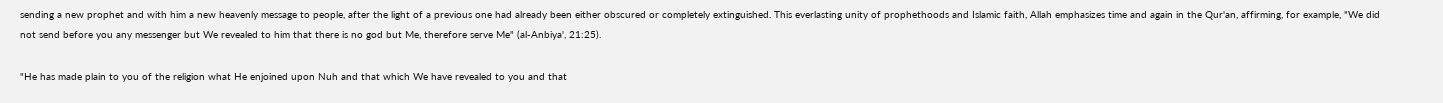sending a new prophet and with him a new heavenly message to people, after the light of a previous one had already been either obscured or completely extinguished. This everlasting unity of prophethoods and Islamic faith, Allah emphasizes time and again in the Qur'an, affirming, for example, "We did not send before you any messenger but We revealed to him that there is no god but Me, therefore serve Me" (al-Anbiya', 21:25).

"He has made plain to you of the religion what He enjoined upon Nuh and that which We have revealed to you and that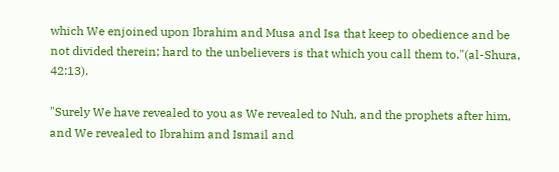which We enjoined upon Ibrahim and Musa and Isa that keep to obedience and be not divided therein; hard to the unbelievers is that which you call them to."(al-Shura, 42:13).

"Surely We have revealed to you as We revealed to Nuh, and the prophets after him, and We revealed to Ibrahim and Ismail and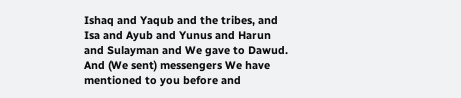Ishaq and Yaqub and the tribes, and Isa and Ayub and Yunus and Harun and Sulayman and We gave to Dawud. And (We sent) messengers We have mentioned to you before and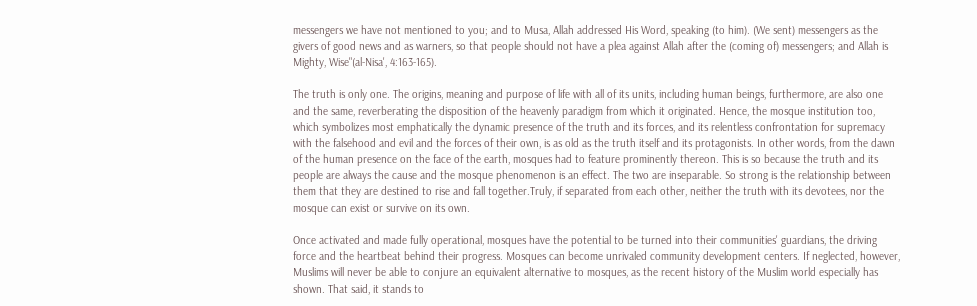messengers we have not mentioned to you; and to Musa, Allah addressed His Word, speaking (to him). (We sent) messengers as the givers of good news and as warners, so that people should not have a plea against Allah after the (coming of) messengers; and Allah is Mighty, Wise"(al-Nisa', 4:163-165).

The truth is only one. The origins, meaning and purpose of life with all of its units, including human beings, furthermore, are also one and the same, reverberating the disposition of the heavenly paradigm from which it originated. Hence, the mosque institution too, which symbolizes most emphatically the dynamic presence of the truth and its forces, and its relentless confrontation for supremacy with the falsehood and evil and the forces of their own, is as old as the truth itself and its protagonists. In other words, from the dawn of the human presence on the face of the earth, mosques had to feature prominently thereon. This is so because the truth and its people are always the cause and the mosque phenomenon is an effect. The two are inseparable. So strong is the relationship between them that they are destined to rise and fall together.Truly, if separated from each other, neither the truth with its devotees, nor the mosque can exist or survive on its own.

Once activated and made fully operational, mosques have the potential to be turned into their communities' guardians, the driving force and the heartbeat behind their progress. Mosques can become unrivaled community development centers. If neglected, however, Muslims will never be able to conjure an equivalent alternative to mosques, as the recent history of the Muslim world especially has shown. That said, it stands to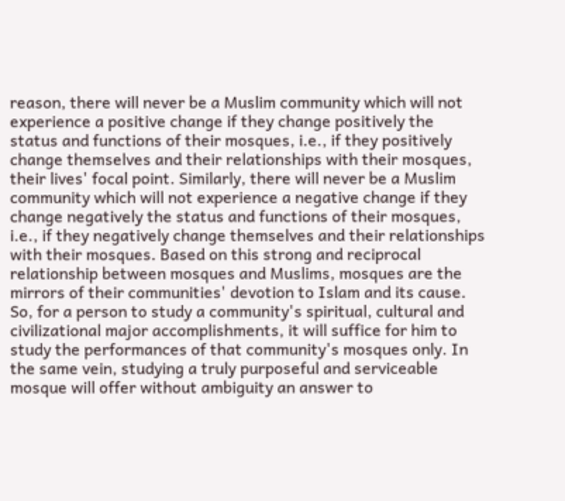reason, there will never be a Muslim community which will not experience a positive change if they change positively the status and functions of their mosques, i.e., if they positively change themselves and their relationships with their mosques, their lives' focal point. Similarly, there will never be a Muslim community which will not experience a negative change if they change negatively the status and functions of their mosques, i.e., if they negatively change themselves and their relationships with their mosques. Based on this strong and reciprocal relationship between mosques and Muslims, mosques are the mirrors of their communities' devotion to Islam and its cause. So, for a person to study a community's spiritual, cultural and civilizational major accomplishments, it will suffice for him to study the performances of that community's mosques only. In the same vein, studying a truly purposeful and serviceable mosque will offer without ambiguity an answer to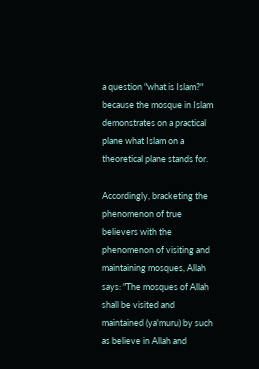a question "what is Islam?" because the mosque in Islam demonstrates on a practical plane what Islam on a theoretical plane stands for.

Accordingly, bracketing the phenomenon of true believers with the phenomenon of visiting and maintaining mosques, Allah says: "The mosques of Allah shall be visited and maintained (ya'muru) by such as believe in Allah and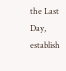the Last Day, establish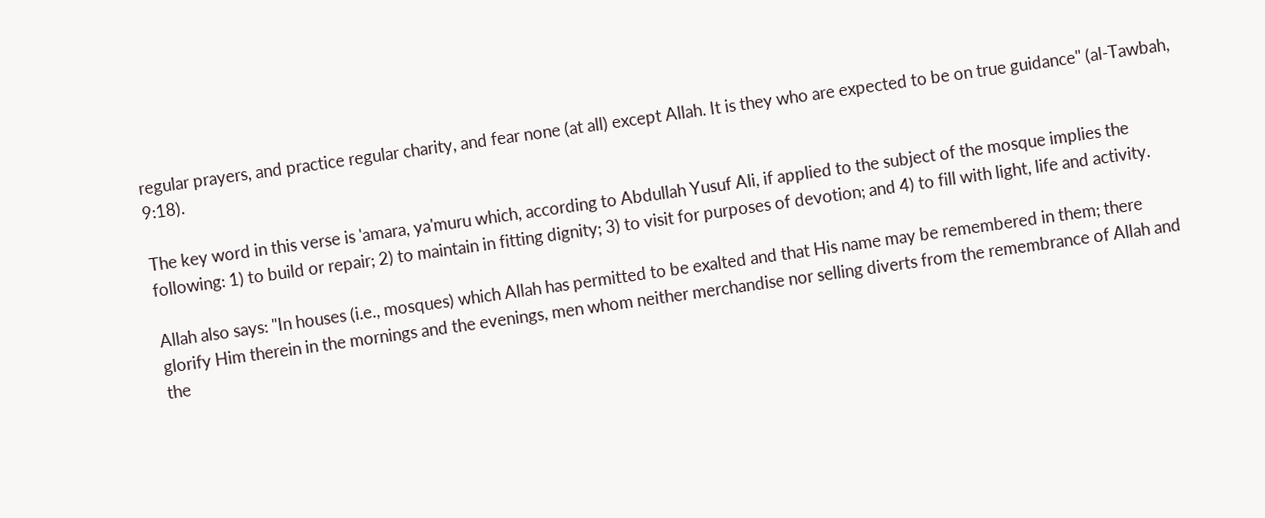regular prayers, and practice regular charity, and fear none (at all) except Allah. It is they who are expected to be on true guidance" (al-Tawbah, 9:18).

The key word in this verse is 'amara, ya'muru which, according to Abdullah Yusuf Ali, if applied to the subject of the mosque implies the following: 1) to build or repair; 2) to maintain in fitting dignity; 3) to visit for purposes of devotion; and 4) to fill with light, life and activity.

Allah also says: "In houses (i.e., mosques) which Allah has permitted to be exalted and that His name may be remembered in them; there glorify Him therein in the mornings and the evenings, men whom neither merchandise nor selling diverts from the remembrance of Allah and the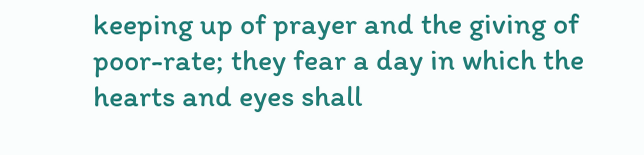keeping up of prayer and the giving of poor-rate; they fear a day in which the hearts and eyes shall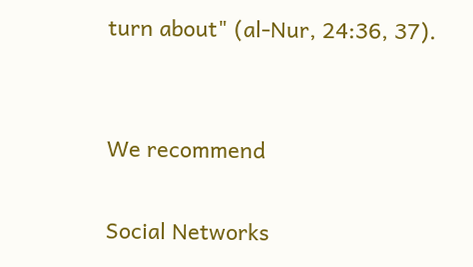turn about" (al-Nur, 24:36, 37).


We recommend

Social Networks